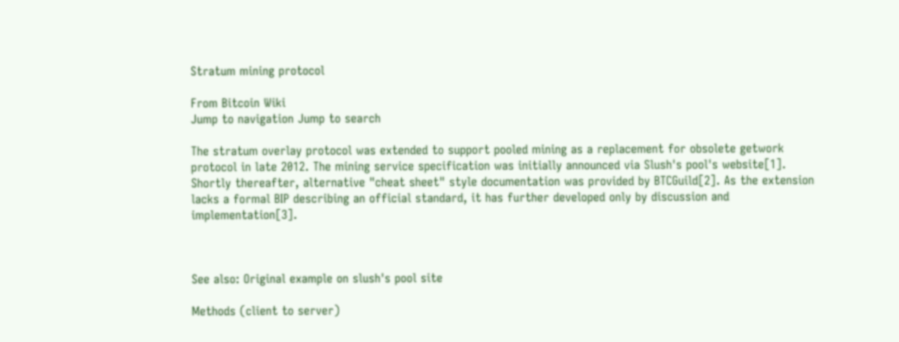Stratum mining protocol

From Bitcoin Wiki
Jump to navigation Jump to search

The stratum overlay protocol was extended to support pooled mining as a replacement for obsolete getwork protocol in late 2012. The mining service specification was initially announced via Slush's pool's website[1]. Shortly thereafter, alternative "cheat sheet" style documentation was provided by BTCGuild[2]. As the extension lacks a formal BIP describing an official standard, it has further developed only by discussion and implementation[3].



See also: Original example on slush's pool site

Methods (client to server)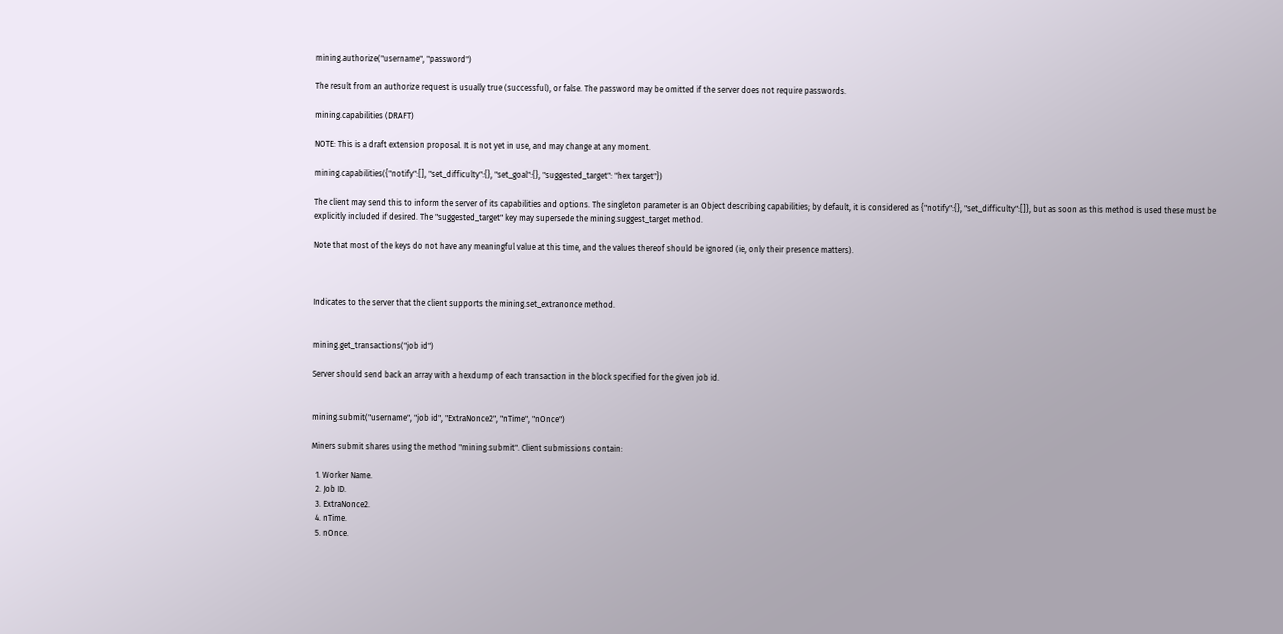mining.authorize("username", "password")

The result from an authorize request is usually true (successful), or false. The password may be omitted if the server does not require passwords.

mining.capabilities (DRAFT)

NOTE: This is a draft extension proposal. It is not yet in use, and may change at any moment.

mining.capabilities({"notify":[], "set_difficulty":{}, "set_goal":{}, "suggested_target": "hex target"})

The client may send this to inform the server of its capabilities and options. The singleton parameter is an Object describing capabilities; by default, it is considered as {"notify":{}, "set_difficulty":[]}, but as soon as this method is used these must be explicitly included if desired. The "suggested_target" key may supersede the mining.suggest_target method.

Note that most of the keys do not have any meaningful value at this time, and the values thereof should be ignored (ie, only their presence matters).



Indicates to the server that the client supports the mining.set_extranonce method.


mining.get_transactions("job id")

Server should send back an array with a hexdump of each transaction in the block specified for the given job id.


mining.submit("username", "job id", "ExtraNonce2", "nTime", "nOnce")

Miners submit shares using the method "mining.submit". Client submissions contain:

  1. Worker Name.
  2. Job ID.
  3. ExtraNonce2.
  4. nTime.
  5. nOnce.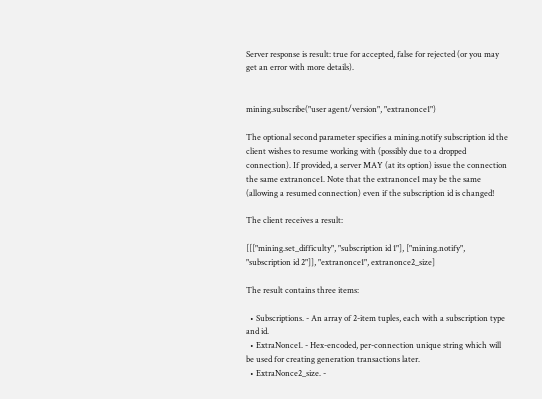Server response is result: true for accepted, false for rejected (or you may get an error with more details).


mining.subscribe("user agent/version", "extranonce1")

The optional second parameter specifies a mining.notify subscription id the client wishes to resume working with (possibly due to a dropped connection). If provided, a server MAY (at its option) issue the connection the same extranonce1. Note that the extranonce1 may be the same (allowing a resumed connection) even if the subscription id is changed!

The client receives a result:

[[["mining.set_difficulty", "subscription id 1"], ["mining.notify", "subscription id 2"]], "extranonce1", extranonce2_size]

The result contains three items:

  • Subscriptions. - An array of 2-item tuples, each with a subscription type and id.
  • ExtraNonce1. - Hex-encoded, per-connection unique string which will be used for creating generation transactions later.
  • ExtraNonce2_size. -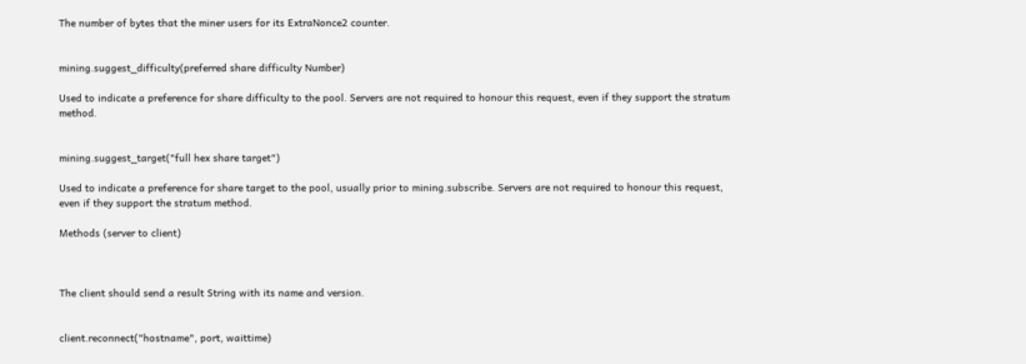The number of bytes that the miner users for its ExtraNonce2 counter.


mining.suggest_difficulty(preferred share difficulty Number)

Used to indicate a preference for share difficulty to the pool. Servers are not required to honour this request, even if they support the stratum method.


mining.suggest_target("full hex share target")

Used to indicate a preference for share target to the pool, usually prior to mining.subscribe. Servers are not required to honour this request, even if they support the stratum method.

Methods (server to client)



The client should send a result String with its name and version.


client.reconnect("hostname", port, waittime)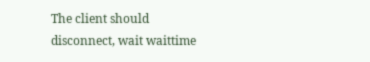The client should disconnect, wait waittime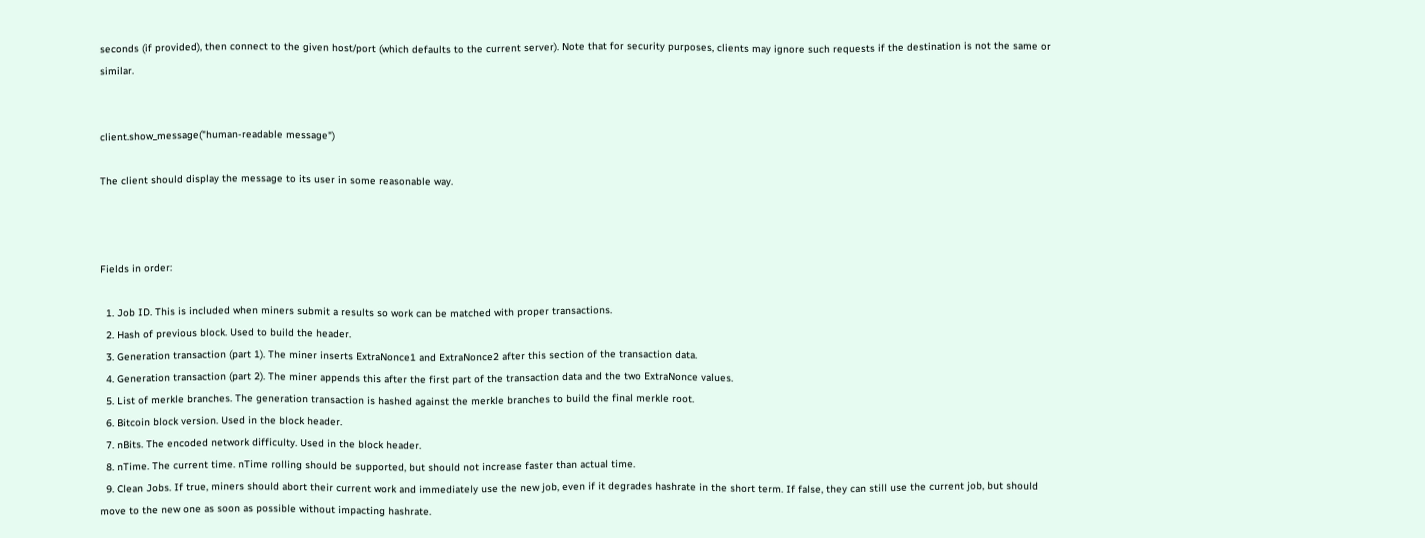seconds (if provided), then connect to the given host/port (which defaults to the current server). Note that for security purposes, clients may ignore such requests if the destination is not the same or similar.


client.show_message("human-readable message")

The client should display the message to its user in some reasonable way.



Fields in order:

  1. Job ID. This is included when miners submit a results so work can be matched with proper transactions.
  2. Hash of previous block. Used to build the header.
  3. Generation transaction (part 1). The miner inserts ExtraNonce1 and ExtraNonce2 after this section of the transaction data.
  4. Generation transaction (part 2). The miner appends this after the first part of the transaction data and the two ExtraNonce values.
  5. List of merkle branches. The generation transaction is hashed against the merkle branches to build the final merkle root.
  6. Bitcoin block version. Used in the block header.
  7. nBits. The encoded network difficulty. Used in the block header.
  8. nTime. The current time. nTime rolling should be supported, but should not increase faster than actual time.
  9. Clean Jobs. If true, miners should abort their current work and immediately use the new job, even if it degrades hashrate in the short term. If false, they can still use the current job, but should move to the new one as soon as possible without impacting hashrate.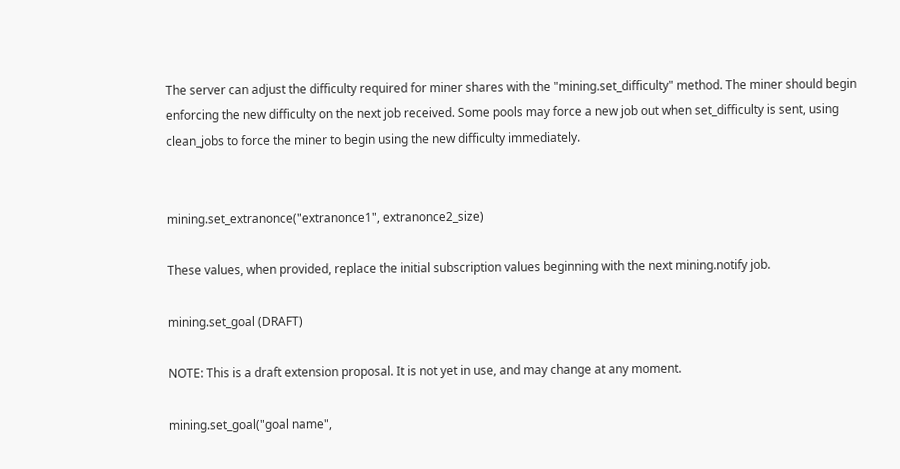The server can adjust the difficulty required for miner shares with the "mining.set_difficulty" method. The miner should begin enforcing the new difficulty on the next job received. Some pools may force a new job out when set_difficulty is sent, using clean_jobs to force the miner to begin using the new difficulty immediately.


mining.set_extranonce("extranonce1", extranonce2_size)

These values, when provided, replace the initial subscription values beginning with the next mining.notify job.

mining.set_goal (DRAFT)

NOTE: This is a draft extension proposal. It is not yet in use, and may change at any moment.

mining.set_goal("goal name",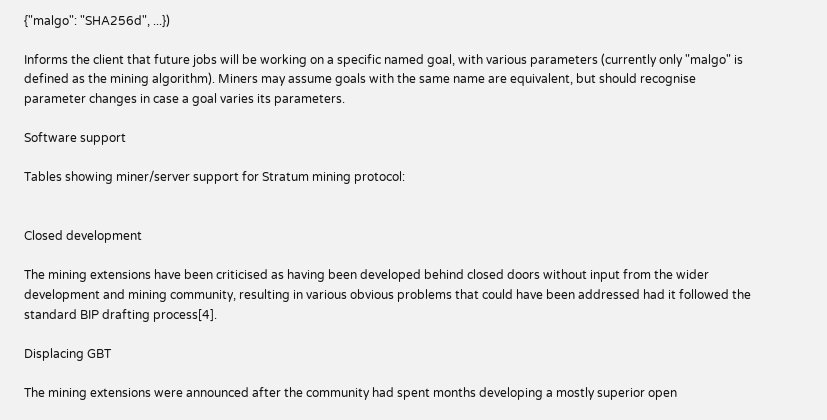{"malgo": "SHA256d", ...})

Informs the client that future jobs will be working on a specific named goal, with various parameters (currently only "malgo" is defined as the mining algorithm). Miners may assume goals with the same name are equivalent, but should recognise parameter changes in case a goal varies its parameters.

Software support

Tables showing miner/server support for Stratum mining protocol:


Closed development

The mining extensions have been criticised as having been developed behind closed doors without input from the wider development and mining community, resulting in various obvious problems that could have been addressed had it followed the standard BIP drafting process[4].

Displacing GBT

The mining extensions were announced after the community had spent months developing a mostly superior open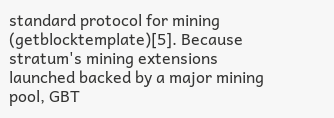standard protocol for mining (getblocktemplate)[5]. Because stratum's mining extensions launched backed by a major mining pool, GBT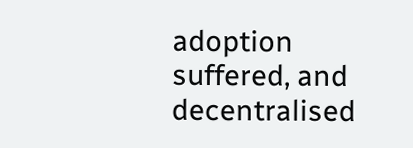adoption suffered, and decentralised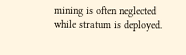mining is often neglected while stratum is deployed.